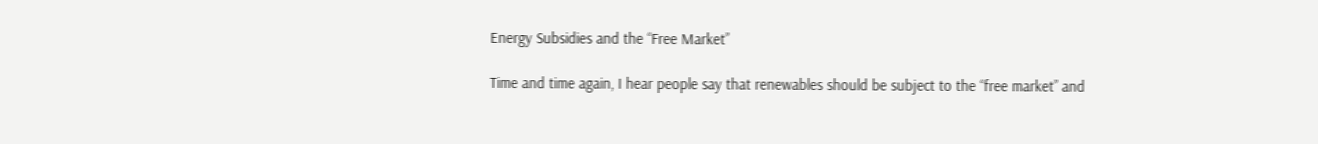Energy Subsidies and the “Free Market”

Time and time again, I hear people say that renewables should be subject to the “free market” and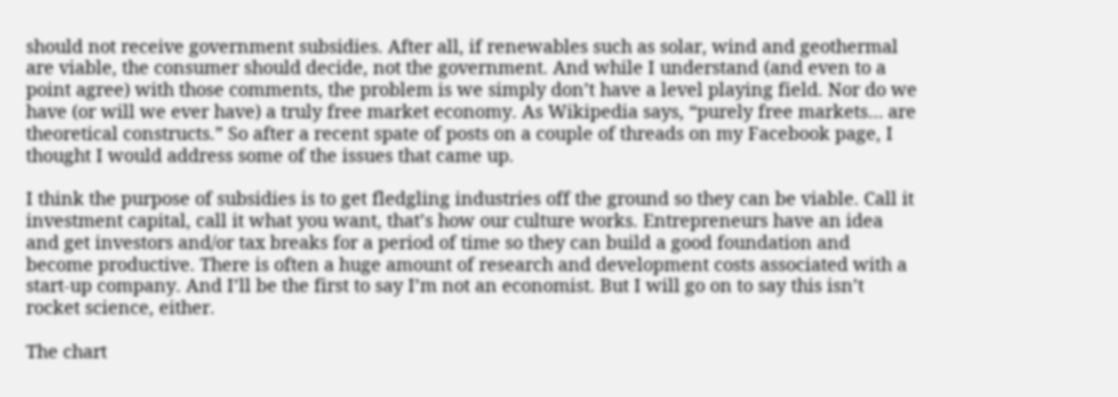should not receive government subsidies. After all, if renewables such as solar, wind and geothermal are viable, the consumer should decide, not the government. And while I understand (and even to a point agree) with those comments, the problem is we simply don’t have a level playing field. Nor do we have (or will we ever have) a truly free market economy. As Wikipedia says, “purely free markets… are theoretical constructs.” So after a recent spate of posts on a couple of threads on my Facebook page, I thought I would address some of the issues that came up.

I think the purpose of subsidies is to get fledgling industries off the ground so they can be viable. Call it investment capital, call it what you want, that’s how our culture works. Entrepreneurs have an idea and get investors and/or tax breaks for a period of time so they can build a good foundation and become productive. There is often a huge amount of research and development costs associated with a start-up company. And I’ll be the first to say I’m not an economist. But I will go on to say this isn’t rocket science, either.

The chart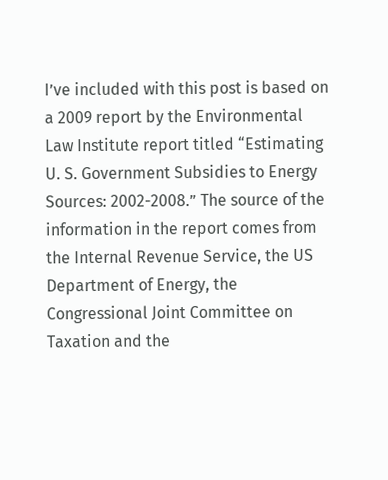I’ve included with this post is based on a 2009 report by the Environmental Law Institute report titled “Estimating U. S. Government Subsidies to Energy Sources: 2002-2008.” The source of the information in the report comes from the Internal Revenue Service, the US Department of Energy, the Congressional Joint Committee on Taxation and the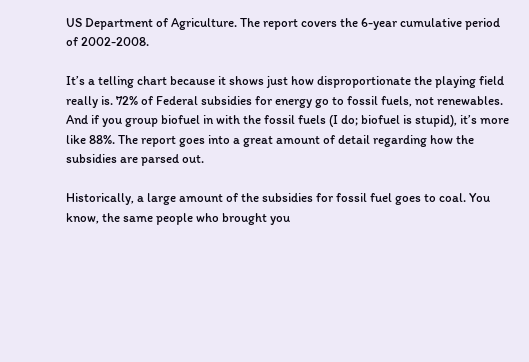US Department of Agriculture. The report covers the 6-year cumulative period of 2002-2008.

It’s a telling chart because it shows just how disproportionate the playing field really is. 72% of Federal subsidies for energy go to fossil fuels, not renewables. And if you group biofuel in with the fossil fuels (I do; biofuel is stupid), it’s more like 88%. The report goes into a great amount of detail regarding how the subsidies are parsed out.

Historically, a large amount of the subsidies for fossil fuel goes to coal. You know, the same people who brought you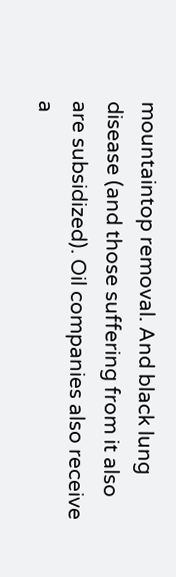mountaintop removal. And black lung disease (and those suffering from it also are subsidized). Oil companies also receive a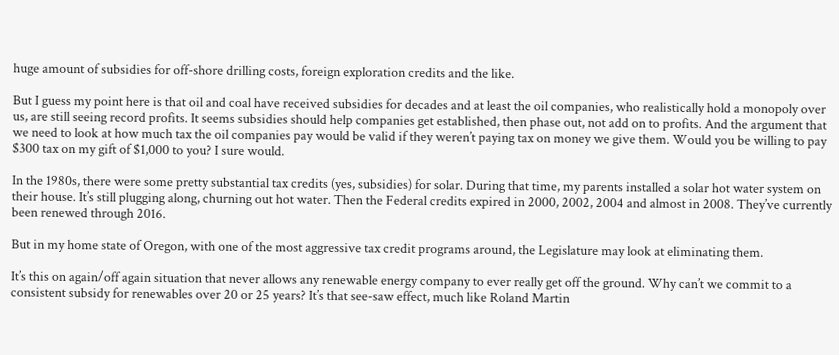huge amount of subsidies for off-shore drilling costs, foreign exploration credits and the like.

But I guess my point here is that oil and coal have received subsidies for decades and at least the oil companies, who realistically hold a monopoly over us, are still seeing record profits. It seems subsidies should help companies get established, then phase out, not add on to profits. And the argument that we need to look at how much tax the oil companies pay would be valid if they weren’t paying tax on money we give them. Would you be willing to pay $300 tax on my gift of $1,000 to you? I sure would.

In the 1980s, there were some pretty substantial tax credits (yes, subsidies) for solar. During that time, my parents installed a solar hot water system on their house. It’s still plugging along, churning out hot water. Then the Federal credits expired in 2000, 2002, 2004 and almost in 2008. They’ve currently been renewed through 2016.

But in my home state of Oregon, with one of the most aggressive tax credit programs around, the Legislature may look at eliminating them.

It’s this on again/off again situation that never allows any renewable energy company to ever really get off the ground. Why can’t we commit to a consistent subsidy for renewables over 20 or 25 years? It’s that see-saw effect, much like Roland Martin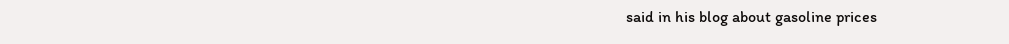said in his blog about gasoline prices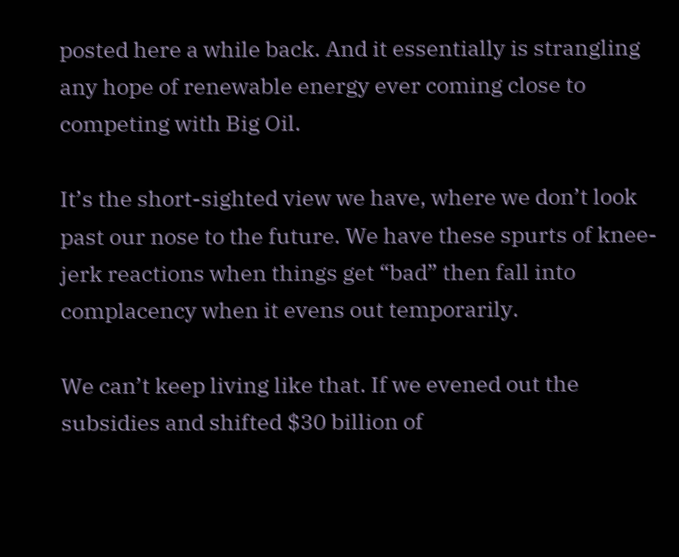posted here a while back. And it essentially is strangling any hope of renewable energy ever coming close to competing with Big Oil.

It’s the short-sighted view we have, where we don’t look past our nose to the future. We have these spurts of knee-jerk reactions when things get “bad” then fall into complacency when it evens out temporarily.

We can’t keep living like that. If we evened out the subsidies and shifted $30 billion of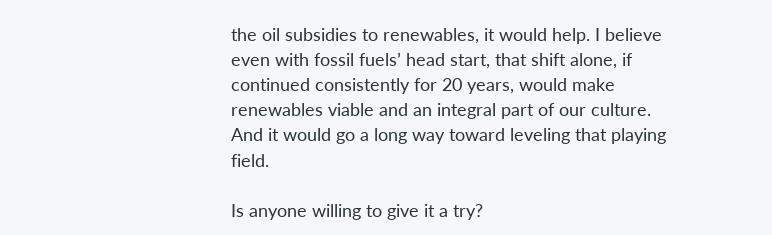the oil subsidies to renewables, it would help. I believe even with fossil fuels’ head start, that shift alone, if continued consistently for 20 years, would make renewables viable and an integral part of our culture. And it would go a long way toward leveling that playing field.

Is anyone willing to give it a try?